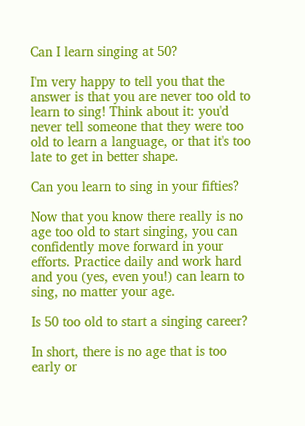Can I learn singing at 50?

I'm very happy to tell you that the answer is that you are never too old to learn to sing! Think about it: you'd never tell someone that they were too old to learn a language, or that it's too late to get in better shape.

Can you learn to sing in your fifties?

Now that you know there really is no age too old to start singing, you can confidently move forward in your efforts. Practice daily and work hard and you (yes, even you!) can learn to sing, no matter your age.

Is 50 too old to start a singing career?

In short, there is no age that is too early or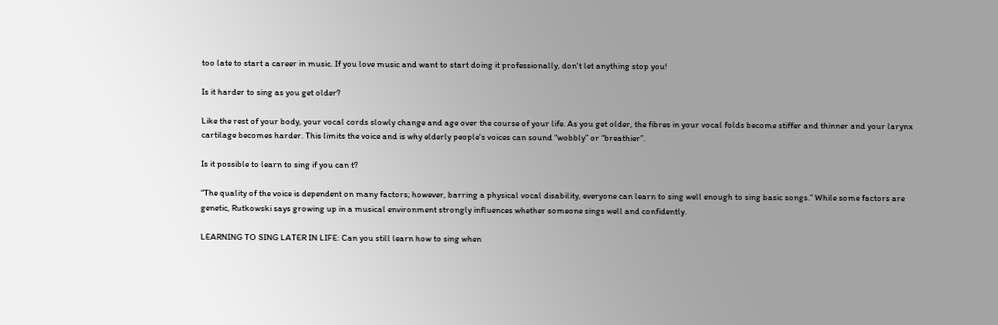too late to start a career in music. If you love music and want to start doing it professionally, don't let anything stop you!

Is it harder to sing as you get older?

Like the rest of your body, your vocal cords slowly change and age over the course of your life. As you get older, the fibres in your vocal folds become stiffer and thinner and your larynx cartilage becomes harder. This limits the voice and is why elderly people's voices can sound “wobbly” or “breathier”.

Is it possible to learn to sing if you can t?

“The quality of the voice is dependent on many factors; however, barring a physical vocal disability, everyone can learn to sing well enough to sing basic songs.” While some factors are genetic, Rutkowski says growing up in a musical environment strongly influences whether someone sings well and confidently.

LEARNING TO SING LATER IN LIFE: Can you still learn how to sing when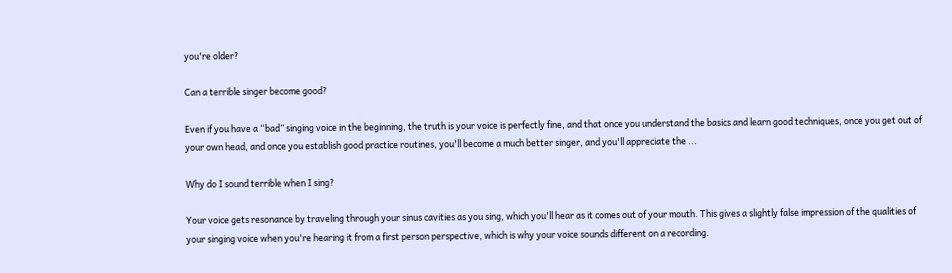you're older?

Can a terrible singer become good?

Even if you have a “bad” singing voice in the beginning, the truth is your voice is perfectly fine, and that once you understand the basics and learn good techniques, once you get out of your own head, and once you establish good practice routines, you'll become a much better singer, and you'll appreciate the ...

Why do I sound terrible when I sing?

Your voice gets resonance by traveling through your sinus cavities as you sing, which you'll hear as it comes out of your mouth. This gives a slightly false impression of the qualities of your singing voice when you're hearing it from a first person perspective, which is why your voice sounds different on a recording.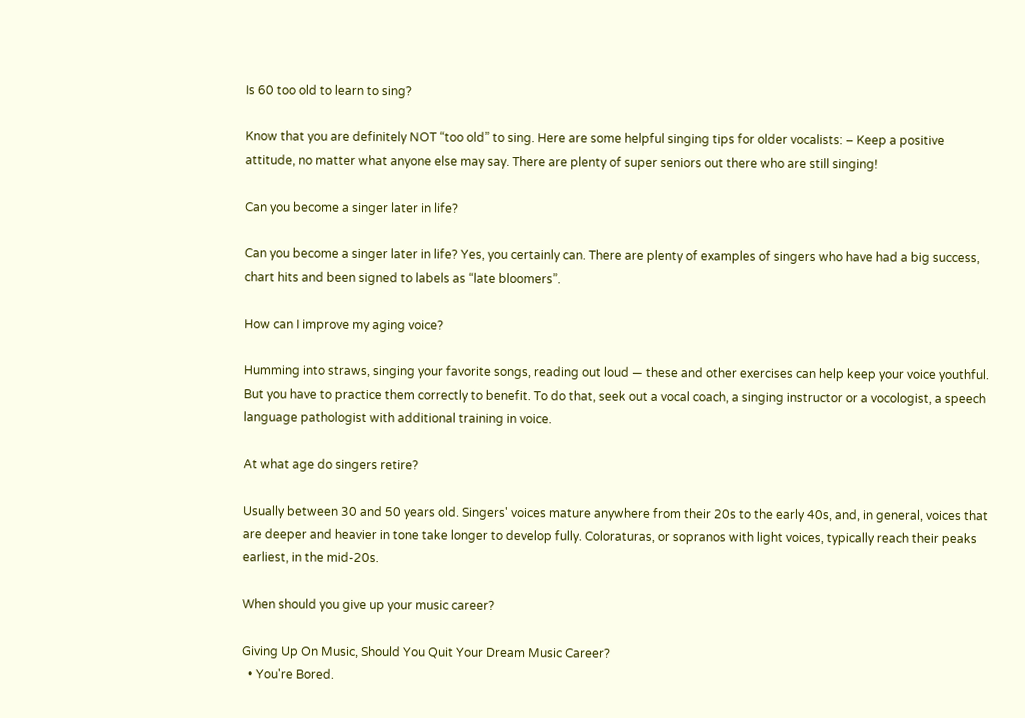Is 60 too old to learn to sing?

Know that you are definitely NOT “too old” to sing. Here are some helpful singing tips for older vocalists: – Keep a positive attitude, no matter what anyone else may say. There are plenty of super seniors out there who are still singing!

Can you become a singer later in life?

Can you become a singer later in life? Yes, you certainly can. There are plenty of examples of singers who have had a big success, chart hits and been signed to labels as “late bloomers”.

How can I improve my aging voice?

Humming into straws, singing your favorite songs, reading out loud — these and other exercises can help keep your voice youthful. But you have to practice them correctly to benefit. To do that, seek out a vocal coach, a singing instructor or a vocologist, a speech language pathologist with additional training in voice.

At what age do singers retire?

Usually between 30 and 50 years old. Singers' voices mature anywhere from their 20s to the early 40s, and, in general, voices that are deeper and heavier in tone take longer to develop fully. Coloraturas, or sopranos with light voices, typically reach their peaks earliest, in the mid-20s.

When should you give up your music career?

Giving Up On Music, Should You Quit Your Dream Music Career?
  • You're Bored.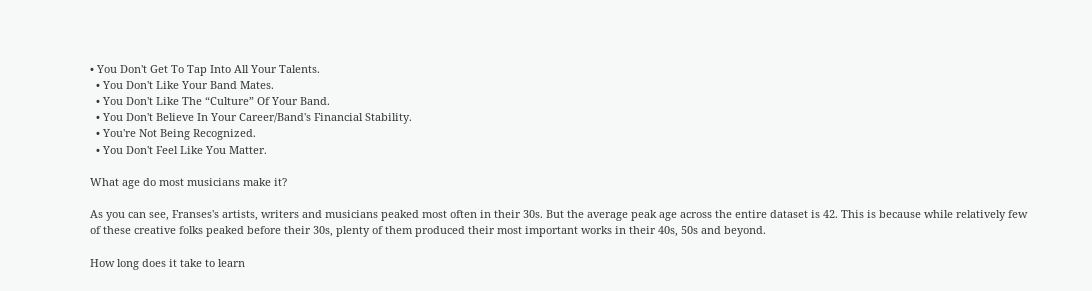• You Don't Get To Tap Into All Your Talents.
  • You Don't Like Your Band Mates.
  • You Don't Like The “Culture” Of Your Band.
  • You Don't Believe In Your Career/Band's Financial Stability.
  • You're Not Being Recognized.
  • You Don't Feel Like You Matter.

What age do most musicians make it?

As you can see, Franses's artists, writers and musicians peaked most often in their 30s. But the average peak age across the entire dataset is 42. This is because while relatively few of these creative folks peaked before their 30s, plenty of them produced their most important works in their 40s, 50s and beyond.

How long does it take to learn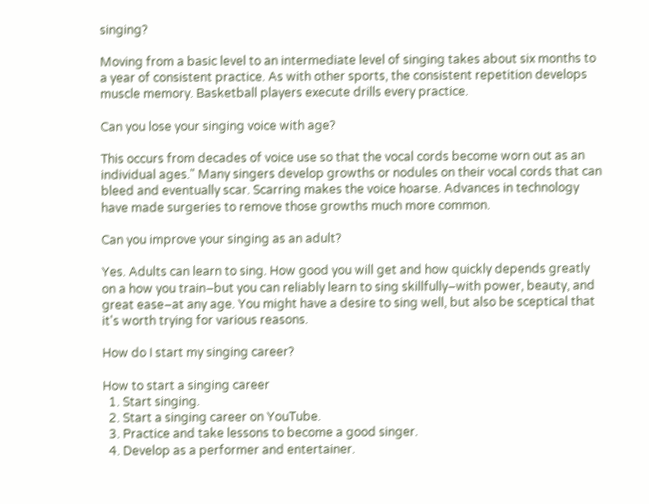singing?

Moving from a basic level to an intermediate level of singing takes about six months to a year of consistent practice. As with other sports, the consistent repetition develops muscle memory. Basketball players execute drills every practice.

Can you lose your singing voice with age?

This occurs from decades of voice use so that the vocal cords become worn out as an individual ages." Many singers develop growths or nodules on their vocal cords that can bleed and eventually scar. Scarring makes the voice hoarse. Advances in technology have made surgeries to remove those growths much more common.

Can you improve your singing as an adult?

Yes. Adults can learn to sing. How good you will get and how quickly depends greatly on a how you train–but you can reliably learn to sing skillfully–with power, beauty, and great ease–at any age. You might have a desire to sing well, but also be sceptical that it's worth trying for various reasons.

How do I start my singing career?

How to start a singing career
  1. Start singing.
  2. Start a singing career on YouTube.
  3. Practice and take lessons to become a good singer.
  4. Develop as a performer and entertainer.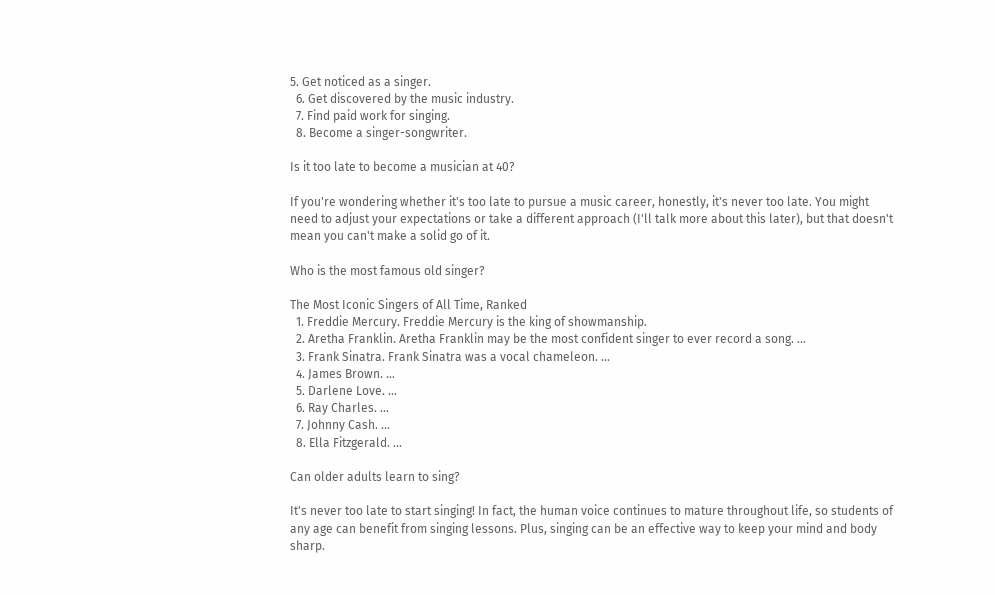5. Get noticed as a singer.
  6. Get discovered by the music industry.
  7. Find paid work for singing.
  8. Become a singer-songwriter.

Is it too late to become a musician at 40?

If you're wondering whether it's too late to pursue a music career, honestly, it's never too late. You might need to adjust your expectations or take a different approach (I'll talk more about this later), but that doesn't mean you can't make a solid go of it.

Who is the most famous old singer?

The Most Iconic Singers of All Time, Ranked
  1. Freddie Mercury. Freddie Mercury is the king of showmanship.
  2. Aretha Franklin. Aretha Franklin may be the most confident singer to ever record a song. ...
  3. Frank Sinatra. Frank Sinatra was a vocal chameleon. ...
  4. James Brown. ...
  5. Darlene Love. ...
  6. Ray Charles. ...
  7. Johnny Cash. ...
  8. Ella Fitzgerald. ...

Can older adults learn to sing?

It's never too late to start singing! In fact, the human voice continues to mature throughout life, so students of any age can benefit from singing lessons. Plus, singing can be an effective way to keep your mind and body sharp.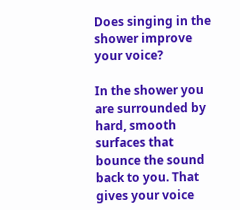Does singing in the shower improve your voice?

In the shower you are surrounded by hard, smooth surfaces that bounce the sound back to you. That gives your voice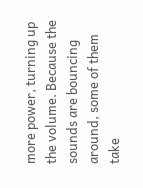more power, turning up the volume. Because the sounds are bouncing around, some of them take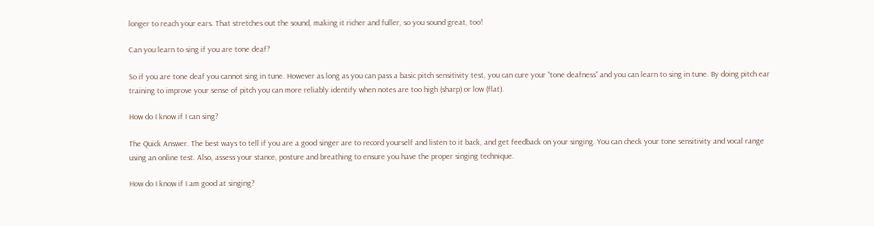longer to reach your ears. That stretches out the sound, making it richer and fuller, so you sound great, too!

Can you learn to sing if you are tone deaf?

So if you are tone deaf you cannot sing in tune. However as long as you can pass a basic pitch sensitivity test, you can cure your “tone deafness” and you can learn to sing in tune. By doing pitch ear training to improve your sense of pitch you can more reliably identify when notes are too high (sharp) or low (flat).

How do I know if I can sing?

The Quick Answer. The best ways to tell if you are a good singer are to record yourself and listen to it back, and get feedback on your singing. You can check your tone sensitivity and vocal range using an online test. Also, assess your stance, posture and breathing to ensure you have the proper singing technique.

How do I know if I am good at singing?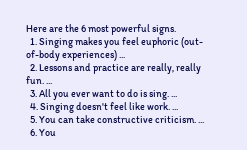Here are the 6 most powerful signs.
  1. Singing makes you feel euphoric (out-of-body experiences) ...
  2. Lessons and practice are really, really fun. ...
  3. All you ever want to do is sing. ...
  4. Singing doesn't feel like work. ...
  5. You can take constructive criticism. ...
  6. You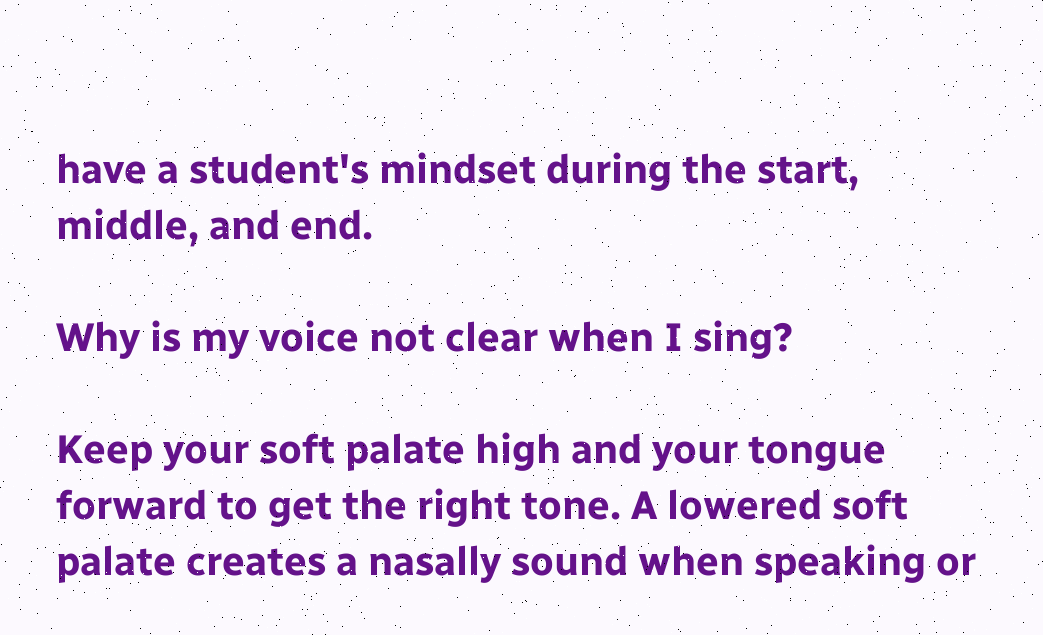have a student's mindset during the start, middle, and end.

Why is my voice not clear when I sing?

Keep your soft palate high and your tongue forward to get the right tone. A lowered soft palate creates a nasally sound when speaking or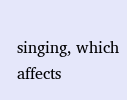singing, which affects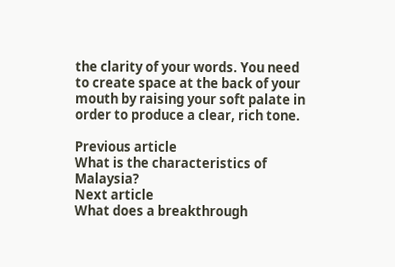the clarity of your words. You need to create space at the back of your mouth by raising your soft palate in order to produce a clear, rich tone.

Previous article
What is the characteristics of Malaysia?
Next article
What does a breakthrough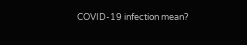COVID-19 infection mean?